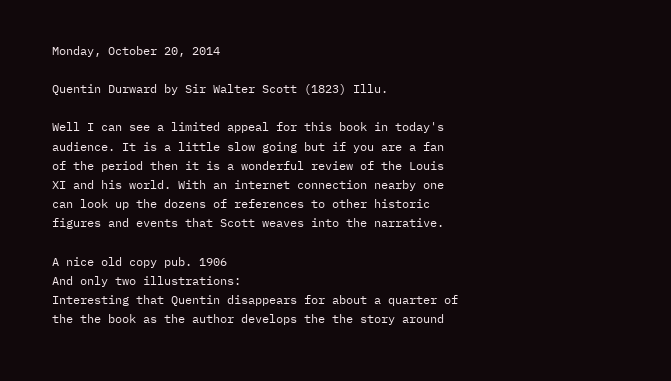Monday, October 20, 2014

Quentin Durward by Sir Walter Scott (1823) Illu.

Well I can see a limited appeal for this book in today's audience. It is a little slow going but if you are a fan of the period then it is a wonderful review of the Louis XI and his world. With an internet connection nearby one can look up the dozens of references to other historic figures and events that Scott weaves into the narrative.

A nice old copy pub. 1906
And only two illustrations:
Interesting that Quentin disappears for about a quarter of the the book as the author develops the the story around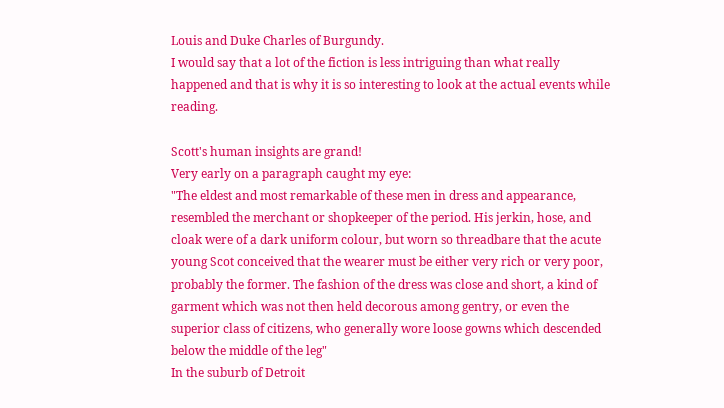Louis and Duke Charles of Burgundy.
I would say that a lot of the fiction is less intriguing than what really happened and that is why it is so interesting to look at the actual events while reading.

Scott's human insights are grand!
Very early on a paragraph caught my eye:
"The eldest and most remarkable of these men in dress and appearance, resembled the merchant or shopkeeper of the period. His jerkin, hose, and cloak were of a dark uniform colour, but worn so threadbare that the acute young Scot conceived that the wearer must be either very rich or very poor, probably the former. The fashion of the dress was close and short, a kind of garment which was not then held decorous among gentry, or even the superior class of citizens, who generally wore loose gowns which descended below the middle of the leg"
In the suburb of Detroit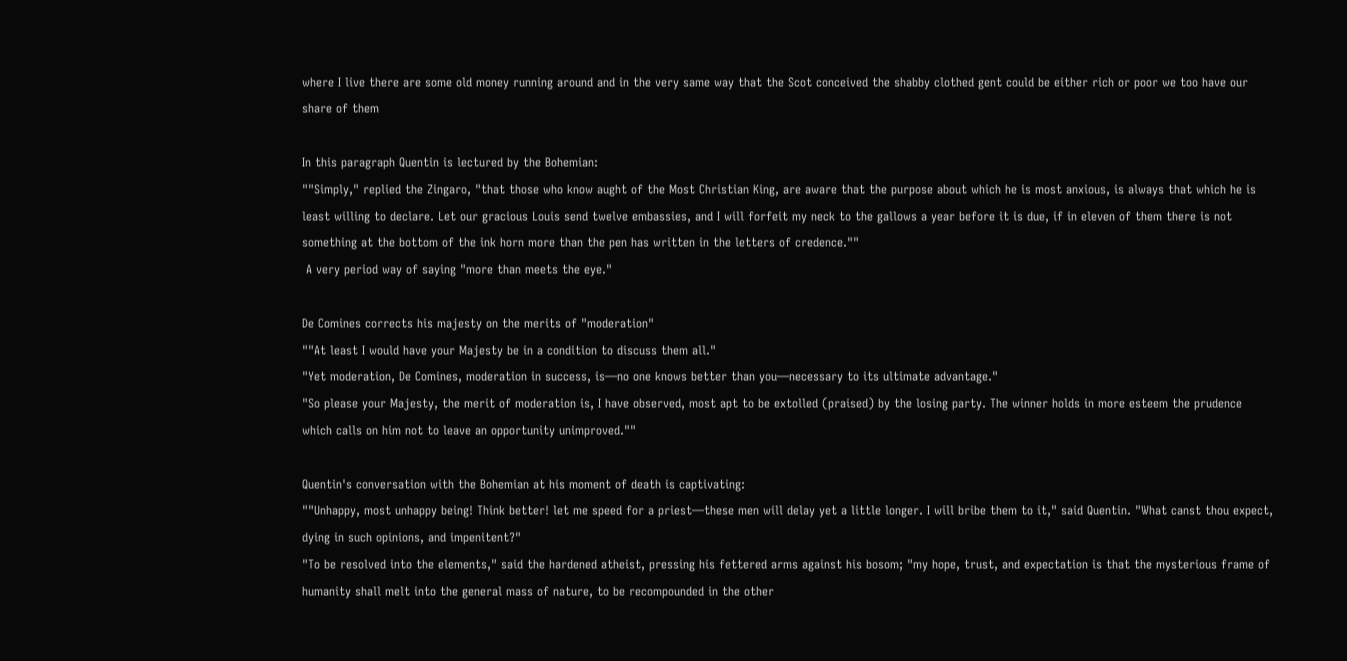where I live there are some old money running around and in the very same way that the Scot conceived the shabby clothed gent could be either rich or poor we too have our share of them

In this paragraph Quentin is lectured by the Bohemian:
""Simply," replied the Zingaro, "that those who know aught of the Most Christian King, are aware that the purpose about which he is most anxious, is always that which he is least willing to declare. Let our gracious Louis send twelve embassies, and I will forfeit my neck to the gallows a year before it is due, if in eleven of them there is not something at the bottom of the ink horn more than the pen has written in the letters of credence.""
 A very period way of saying "more than meets the eye."

De Comines corrects his majesty on the merits of "moderation"
""At least I would have your Majesty be in a condition to discuss them all."
"Yet moderation, De Comines, moderation in success, is—no one knows better than you—necessary to its ultimate advantage."
"So please your Majesty, the merit of moderation is, I have observed, most apt to be extolled (praised) by the losing party. The winner holds in more esteem the prudence which calls on him not to leave an opportunity unimproved.""

Quentin's conversation with the Bohemian at his moment of death is captivating:
""Unhappy, most unhappy being! Think better! let me speed for a priest—these men will delay yet a little longer. I will bribe them to it," said Quentin. "What canst thou expect, dying in such opinions, and impenitent?"
"To be resolved into the elements," said the hardened atheist, pressing his fettered arms against his bosom; "my hope, trust, and expectation is that the mysterious frame of humanity shall melt into the general mass of nature, to be recompounded in the other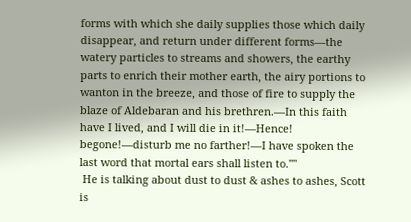forms with which she daily supplies those which daily disappear, and return under different forms—the watery particles to streams and showers, the earthy parts to enrich their mother earth, the airy portions to wanton in the breeze, and those of fire to supply the blaze of Aldebaran and his brethren.—In this faith have I lived, and I will die in it!—Hence! begone!—disturb me no farther!—I have spoken the last word that mortal ears shall listen to.""
 He is talking about dust to dust & ashes to ashes, Scott is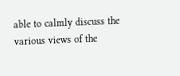able to calmly discuss the various views of the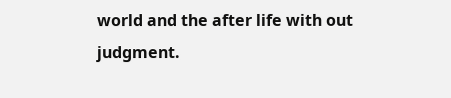world and the after life with out judgment.